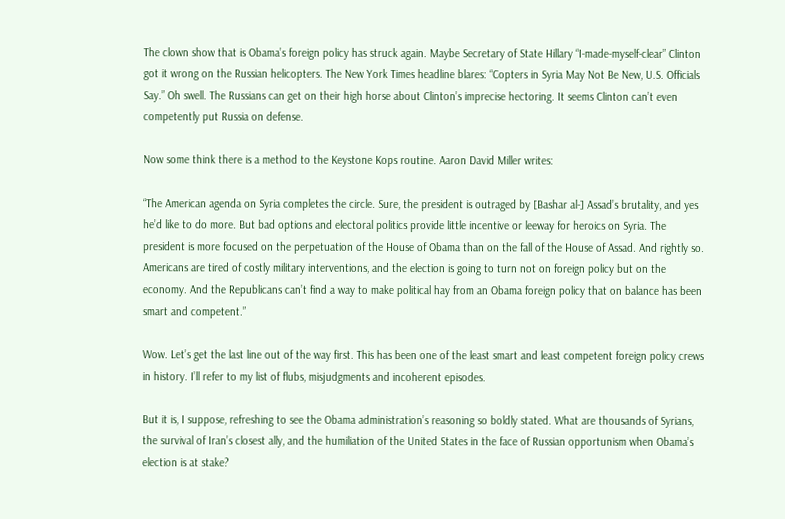The clown show that is Obama’s foreign policy has struck again. Maybe Secretary of State Hillary “I-made-myself-clear” Clinton got it wrong on the Russian helicopters. The New York Times headline blares: “Copters in Syria May Not Be New, U.S. Officials Say.” Oh swell. The Russians can get on their high horse about Clinton’s imprecise hectoring. It seems Clinton can’t even competently put Russia on defense.

Now some think there is a method to the Keystone Kops routine. Aaron David Miller writes:

“The American agenda on Syria completes the circle. Sure, the president is outraged by [Bashar al-] Assad’s brutality, and yes he’d like to do more. But bad options and electoral politics provide little incentive or leeway for heroics on Syria. The president is more focused on the perpetuation of the House of Obama than on the fall of the House of Assad. And rightly so. Americans are tired of costly military interventions, and the election is going to turn not on foreign policy but on the economy. And the Republicans can’t find a way to make political hay from an Obama foreign policy that on balance has been smart and competent.”

Wow. Let’s get the last line out of the way first. This has been one of the least smart and least competent foreign policy crews in history. I’ll refer to my list of flubs, misjudgments and incoherent episodes.

But it is, I suppose, refreshing to see the Obama administration’s reasoning so boldly stated. What are thousands of Syrians, the survival of Iran’s closest ally, and the humiliation of the United States in the face of Russian opportunism when Obama’s election is at stake?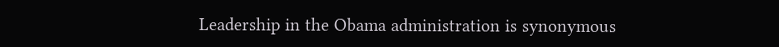Leadership in the Obama administration is synonymous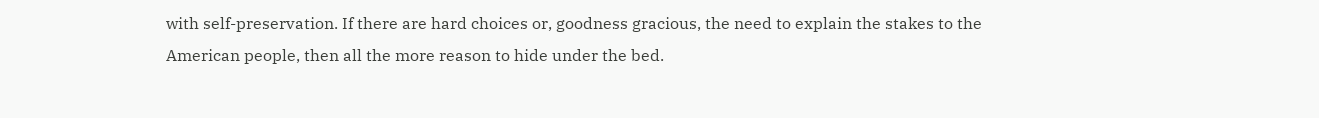with self-preservation. If there are hard choices or, goodness gracious, the need to explain the stakes to the American people, then all the more reason to hide under the bed.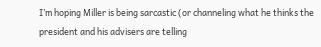I’m hoping Miller is being sarcastic (or channeling what he thinks the president and his advisers are telling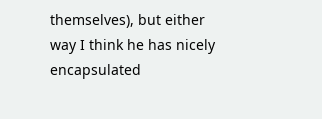themselves), but either way I think he has nicely encapsulated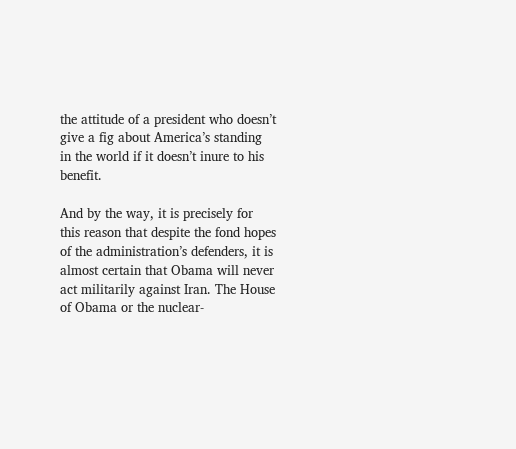the attitude of a president who doesn’t give a fig about America’s standing in the world if it doesn’t inure to his benefit.

And by the way, it is precisely for this reason that despite the fond hopes of the administration’s defenders, it is almost certain that Obama will never act militarily against Iran. The House of Obama or the nuclear-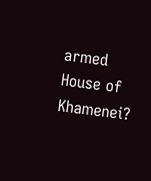armed House of Khamenei?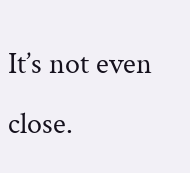It’s not even close.